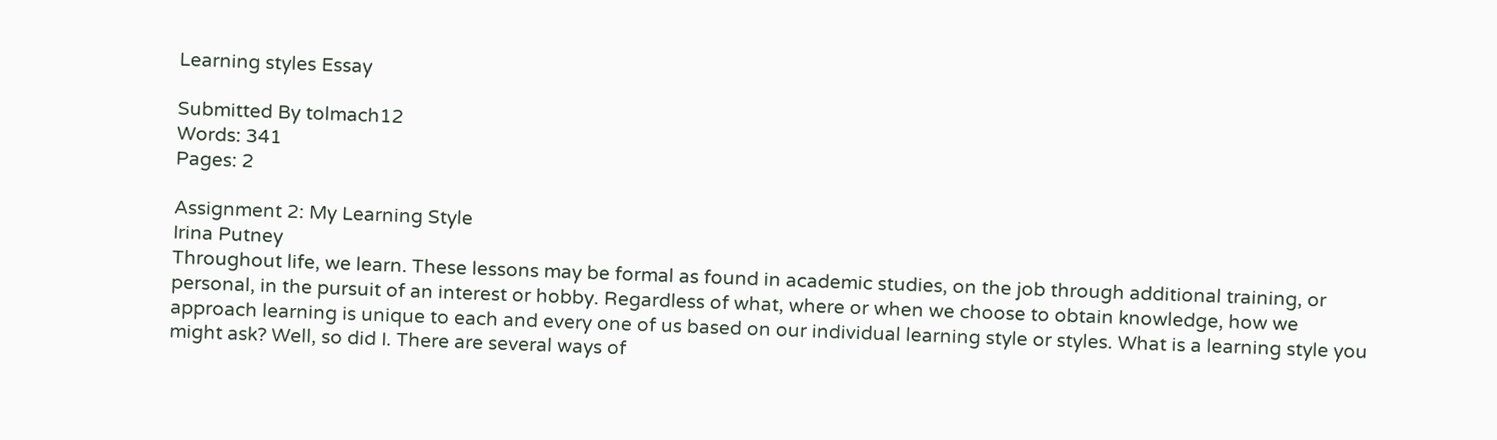Learning styles Essay

Submitted By tolmach12
Words: 341
Pages: 2

Assignment 2: My Learning Style
Irina Putney
Throughout life, we learn. These lessons may be formal as found in academic studies, on the job through additional training, or personal, in the pursuit of an interest or hobby. Regardless of what, where or when we choose to obtain knowledge, how we approach learning is unique to each and every one of us based on our individual learning style or styles. What is a learning style you might ask? Well, so did I. There are several ways of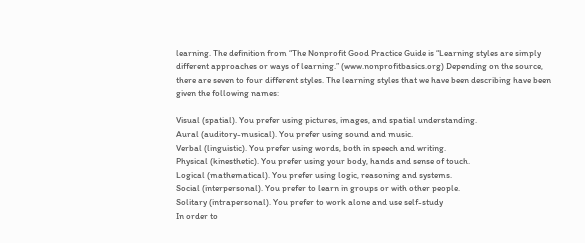learning. The definition from “The Nonprofit Good Practice Guide is “Learning styles are simply different approaches or ways of learning.” (www.nonprofitbasics.org) Depending on the source, there are seven to four different styles. The learning styles that we have been describing have been given the following names:

Visual (spatial). You prefer using pictures, images, and spatial understanding.
Aural (auditory-musical). You prefer using sound and music.
Verbal (linguistic). You prefer using words, both in speech and writing.
Physical (kinesthetic). You prefer using your body, hands and sense of touch.
Logical (mathematical). You prefer using logic, reasoning and systems.
Social (interpersonal). You prefer to learn in groups or with other people.
Solitary (intrapersonal). You prefer to work alone and use self-study
In order to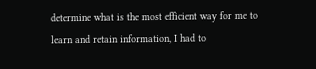determine what is the most efficient way for me to learn and retain information, I had to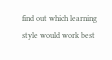find out which learning style would work best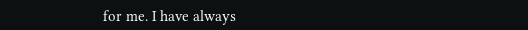for me. I have always